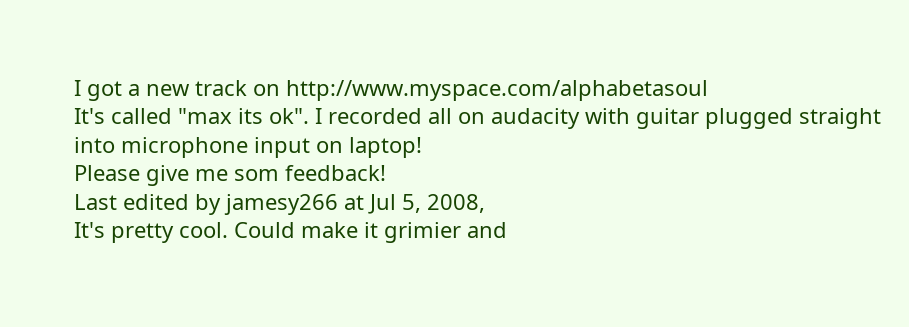I got a new track on http://www.myspace.com/alphabetasoul
It's called "max its ok". I recorded all on audacity with guitar plugged straight into microphone input on laptop!
Please give me som feedback!
Last edited by jamesy266 at Jul 5, 2008,
It's pretty cool. Could make it grimier and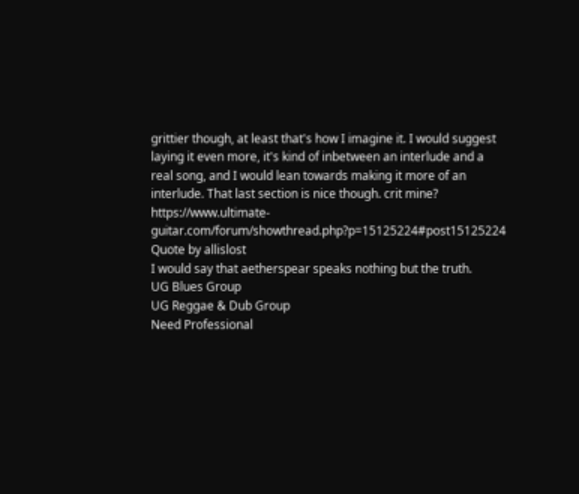grittier though, at least that's how I imagine it. I would suggest laying it even more, it's kind of inbetween an interlude and a real song, and I would lean towards making it more of an interlude. That last section is nice though. crit mine? https://www.ultimate-guitar.com/forum/showthread.php?p=15125224#post15125224
Quote by allislost
I would say that aetherspear speaks nothing but the truth.
UG Blues Group
UG Reggae & Dub Group
Need Professional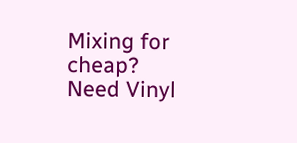Mixing for cheap? Need Vinyl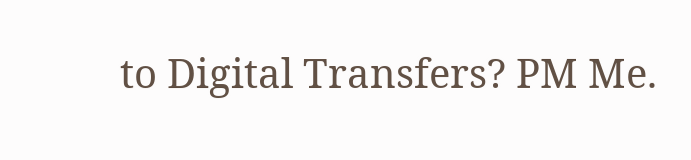to Digital Transfers? PM Me.